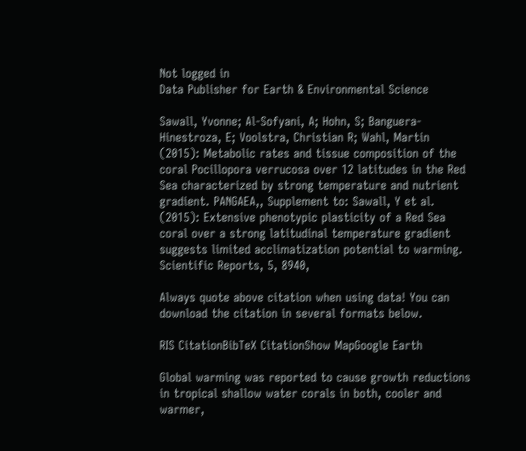Not logged in
Data Publisher for Earth & Environmental Science

Sawall, Yvonne; Al-Sofyani, A; Hohn, S; Banguera-Hinestroza, E; Voolstra, Christian R; Wahl, Martin (2015): Metabolic rates and tissue composition of the coral Pocillopora verrucosa over 12 latitudes in the Red Sea characterized by strong temperature and nutrient gradient. PANGAEA,, Supplement to: Sawall, Y et al. (2015): Extensive phenotypic plasticity of a Red Sea coral over a strong latitudinal temperature gradient suggests limited acclimatization potential to warming. Scientific Reports, 5, 8940,

Always quote above citation when using data! You can download the citation in several formats below.

RIS CitationBibTeX CitationShow MapGoogle Earth

Global warming was reported to cause growth reductions in tropical shallow water corals in both, cooler and warmer,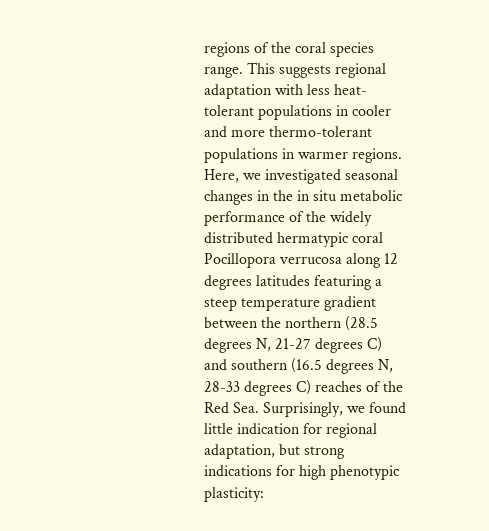regions of the coral species range. This suggests regional adaptation with less heat-tolerant populations in cooler and more thermo-tolerant populations in warmer regions. Here, we investigated seasonal changes in the in situ metabolic performance of the widely distributed hermatypic coral Pocillopora verrucosa along 12 degrees latitudes featuring a steep temperature gradient between the northern (28.5 degrees N, 21-27 degrees C) and southern (16.5 degrees N, 28-33 degrees C) reaches of the Red Sea. Surprisingly, we found little indication for regional adaptation, but strong indications for high phenotypic plasticity: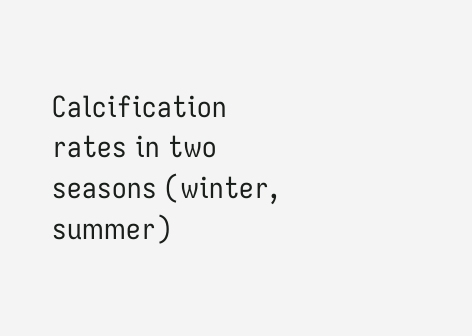Calcification rates in two seasons (winter, summer)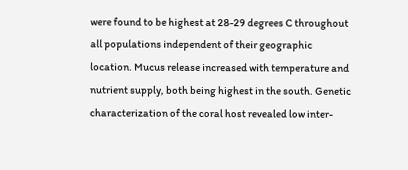were found to be highest at 28-29 degrees C throughout all populations independent of their geographic location. Mucus release increased with temperature and nutrient supply, both being highest in the south. Genetic characterization of the coral host revealed low inter-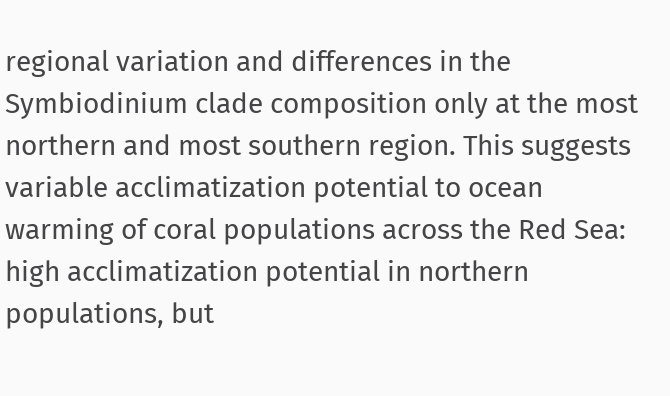regional variation and differences in the Symbiodinium clade composition only at the most northern and most southern region. This suggests variable acclimatization potential to ocean warming of coral populations across the Red Sea: high acclimatization potential in northern populations, but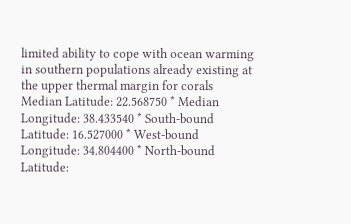limited ability to cope with ocean warming in southern populations already existing at the upper thermal margin for corals
Median Latitude: 22.568750 * Median Longitude: 38.433540 * South-bound Latitude: 16.527000 * West-bound Longitude: 34.804400 * North-bound Latitude: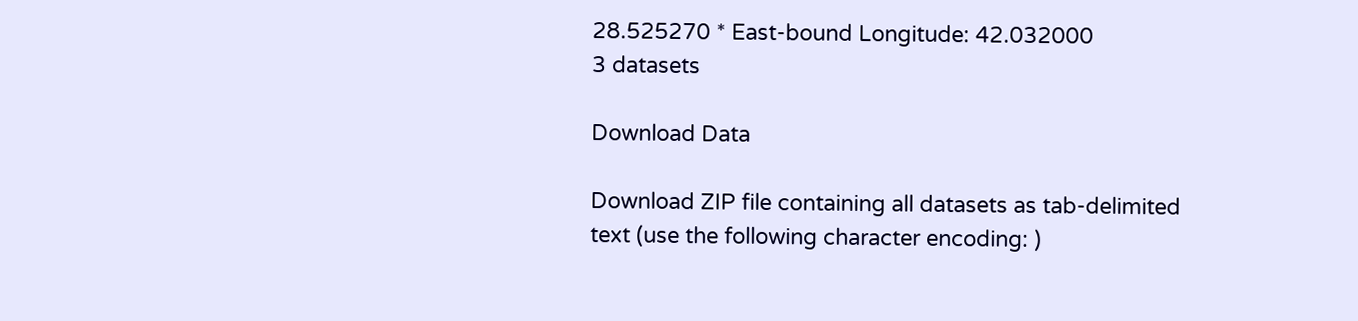28.525270 * East-bound Longitude: 42.032000
3 datasets

Download Data

Download ZIP file containing all datasets as tab-delimited text (use the following character encoding: )